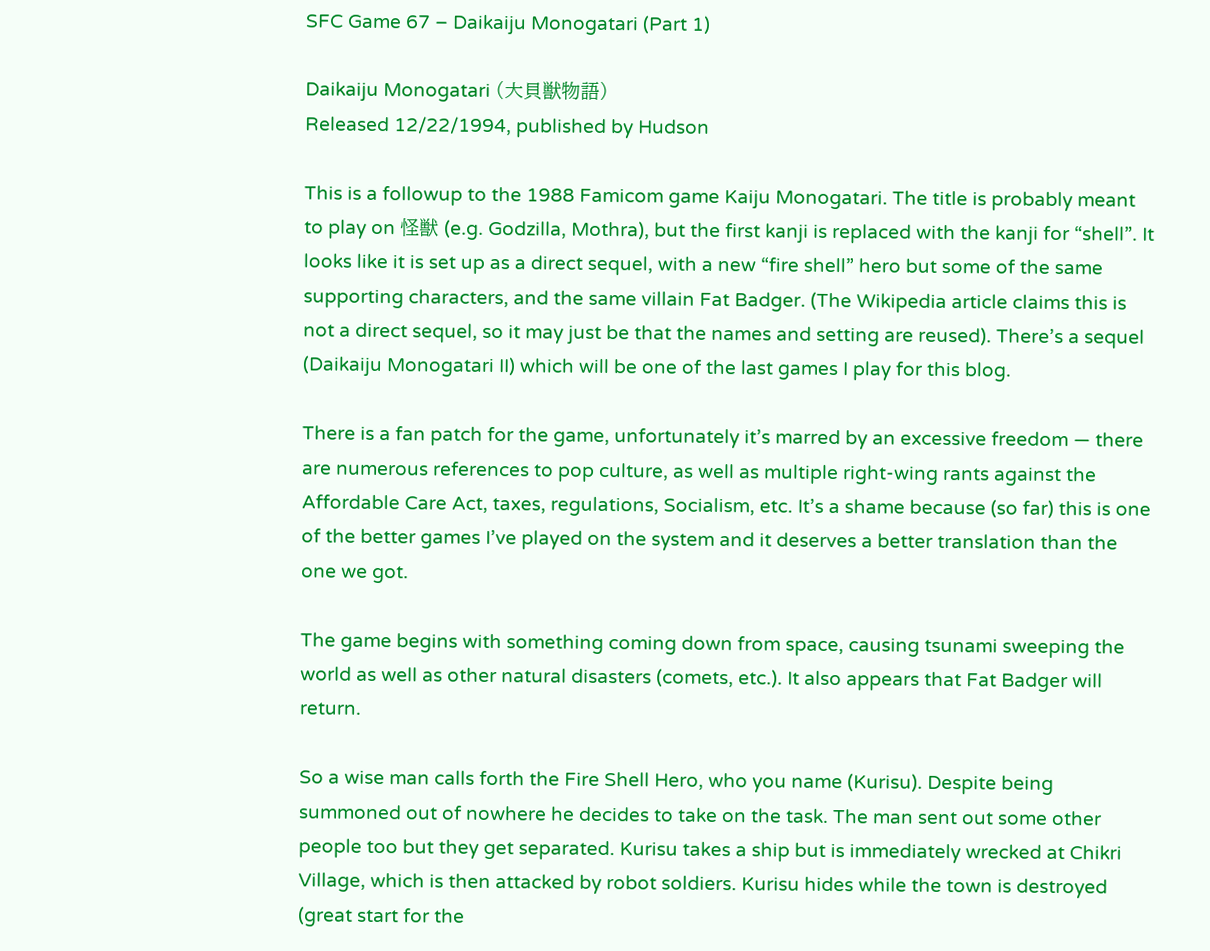SFC Game 67 – Daikaiju Monogatari (Part 1)

Daikaiju Monogatari (大貝獣物語)
Released 12/22/1994, published by Hudson

This is a followup to the 1988 Famicom game Kaiju Monogatari. The title is probably meant to play on 怪獣 (e.g. Godzilla, Mothra), but the first kanji is replaced with the kanji for “shell”. It looks like it is set up as a direct sequel, with a new “fire shell” hero but some of the same supporting characters, and the same villain Fat Badger. (The Wikipedia article claims this is not a direct sequel, so it may just be that the names and setting are reused). There’s a sequel (Daikaiju Monogatari II) which will be one of the last games I play for this blog.

There is a fan patch for the game, unfortunately it’s marred by an excessive freedom — there are numerous references to pop culture, as well as multiple right-wing rants against the Affordable Care Act, taxes, regulations, Socialism, etc. It’s a shame because (so far) this is one of the better games I’ve played on the system and it deserves a better translation than the one we got.

The game begins with something coming down from space, causing tsunami sweeping the world as well as other natural disasters (comets, etc.). It also appears that Fat Badger will return.

So a wise man calls forth the Fire Shell Hero, who you name (Kurisu). Despite being summoned out of nowhere he decides to take on the task. The man sent out some other people too but they get separated. Kurisu takes a ship but is immediately wrecked at Chikri Village, which is then attacked by robot soldiers. Kurisu hides while the town is destroyed (great start for the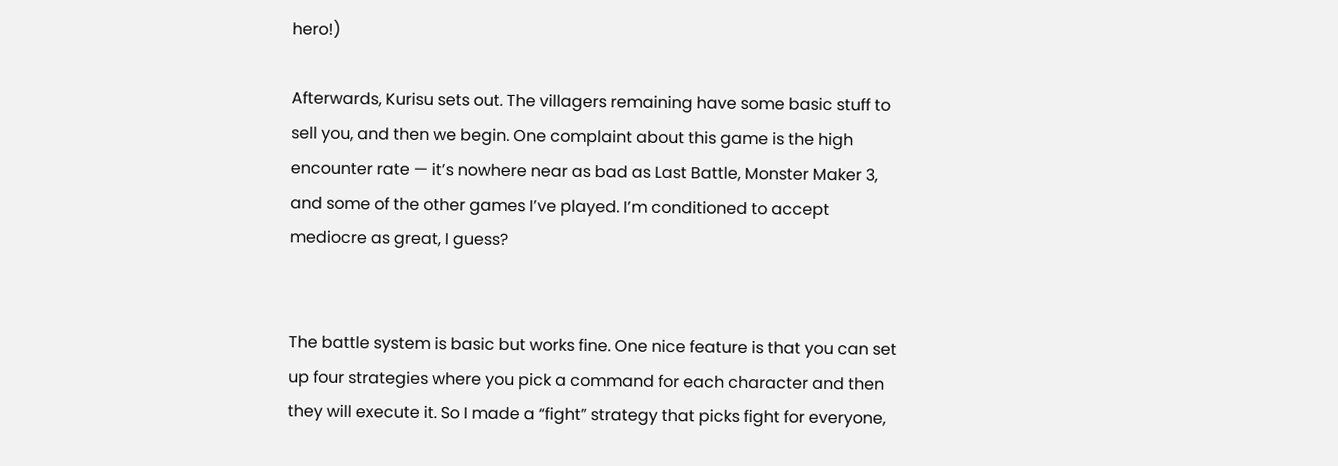hero!)

Afterwards, Kurisu sets out. The villagers remaining have some basic stuff to sell you, and then we begin. One complaint about this game is the high encounter rate — it’s nowhere near as bad as Last Battle, Monster Maker 3, and some of the other games I’ve played. I’m conditioned to accept mediocre as great, I guess?


The battle system is basic but works fine. One nice feature is that you can set up four strategies where you pick a command for each character and then they will execute it. So I made a “fight” strategy that picks fight for everyone,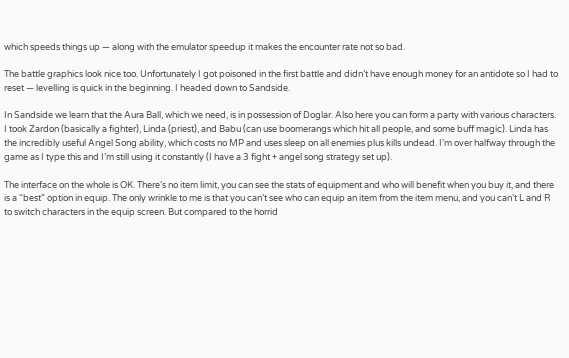which speeds things up — along with the emulator speedup it makes the encounter rate not so bad.

The battle graphics look nice too. Unfortunately I got poisoned in the first battle and didn’t have enough money for an antidote so I had to reset — levelling is quick in the beginning. I headed down to Sandside.

In Sandside we learn that the Aura Ball, which we need, is in possession of Doglar. Also here you can form a party with various characters. I took Zardon (basically a fighter), Linda (priest), and Babu (can use boomerangs which hit all people, and some buff magic). Linda has the incredibly useful Angel Song ability, which costs no MP and uses sleep on all enemies plus kills undead. I’m over halfway through the game as I type this and I’m still using it constantly (I have a 3 fight + angel song strategy set up).

The interface on the whole is OK. There’s no item limit, you can see the stats of equipment and who will benefit when you buy it, and there is a “best” option in equip. The only wrinkle to me is that you can’t see who can equip an item from the item menu, and you can’t L and R to switch characters in the equip screen. But compared to the horrid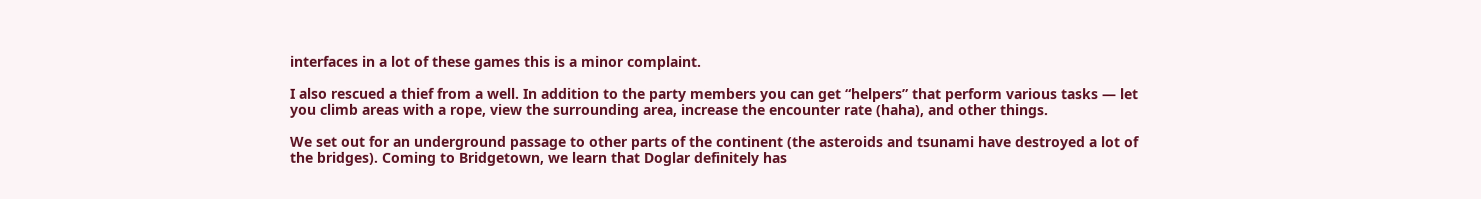interfaces in a lot of these games this is a minor complaint.

I also rescued a thief from a well. In addition to the party members you can get “helpers” that perform various tasks — let you climb areas with a rope, view the surrounding area, increase the encounter rate (haha), and other things.

We set out for an underground passage to other parts of the continent (the asteroids and tsunami have destroyed a lot of the bridges). Coming to Bridgetown, we learn that Doglar definitely has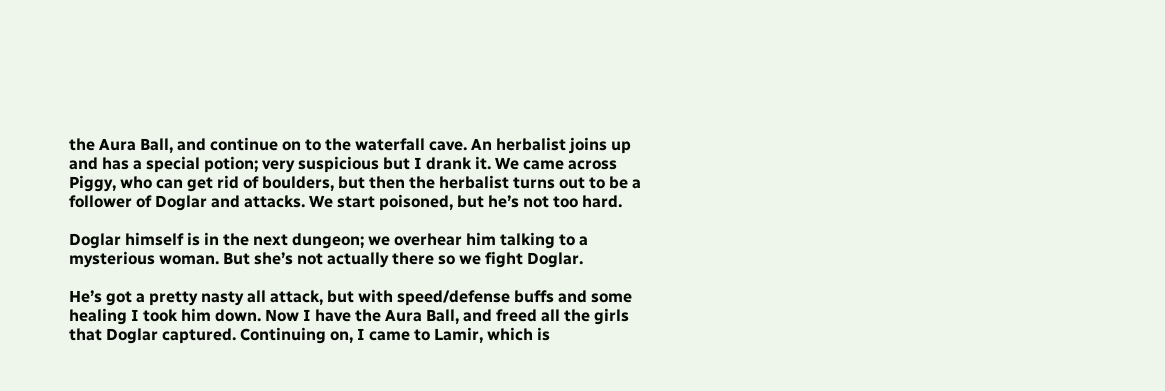the Aura Ball, and continue on to the waterfall cave. An herbalist joins up and has a special potion; very suspicious but I drank it. We came across Piggy, who can get rid of boulders, but then the herbalist turns out to be a follower of Doglar and attacks. We start poisoned, but he’s not too hard.

Doglar himself is in the next dungeon; we overhear him talking to a mysterious woman. But she’s not actually there so we fight Doglar.

He’s got a pretty nasty all attack, but with speed/defense buffs and some healing I took him down. Now I have the Aura Ball, and freed all the girls that Doglar captured. Continuing on, I came to Lamir, which is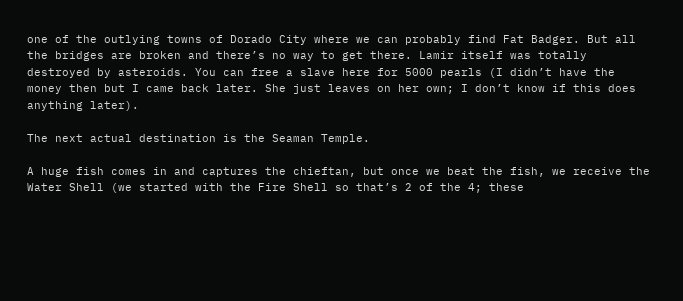one of the outlying towns of Dorado City where we can probably find Fat Badger. But all the bridges are broken and there’s no way to get there. Lamir itself was totally destroyed by asteroids. You can free a slave here for 5000 pearls (I didn’t have the money then but I came back later. She just leaves on her own; I don’t know if this does anything later).

The next actual destination is the Seaman Temple.

A huge fish comes in and captures the chieftan, but once we beat the fish, we receive the Water Shell (we started with the Fire Shell so that’s 2 of the 4; these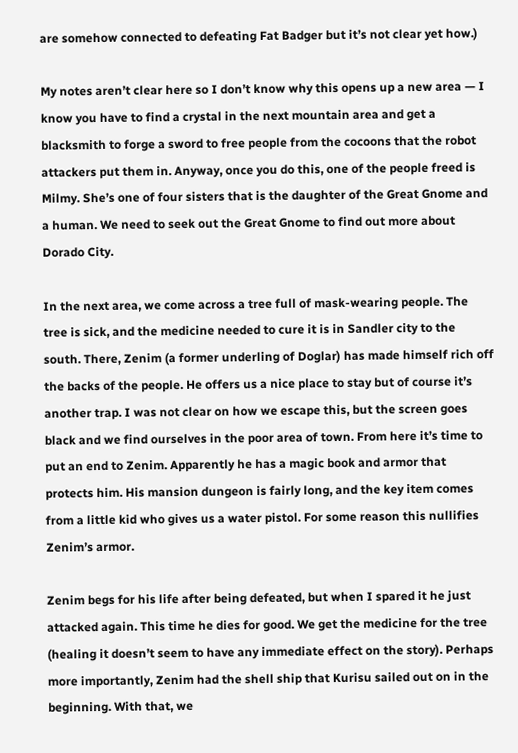are somehow connected to defeating Fat Badger but it’s not clear yet how.)

My notes aren’t clear here so I don’t know why this opens up a new area — I know you have to find a crystal in the next mountain area and get a blacksmith to forge a sword to free people from the cocoons that the robot attackers put them in. Anyway, once you do this, one of the people freed is Milmy. She’s one of four sisters that is the daughter of the Great Gnome and a human. We need to seek out the Great Gnome to find out more about Dorado City.

In the next area, we come across a tree full of mask-wearing people. The tree is sick, and the medicine needed to cure it is in Sandler city to the south. There, Zenim (a former underling of Doglar) has made himself rich off the backs of the people. He offers us a nice place to stay but of course it’s another trap. I was not clear on how we escape this, but the screen goes black and we find ourselves in the poor area of town. From here it’s time to put an end to Zenim. Apparently he has a magic book and armor that protects him. His mansion dungeon is fairly long, and the key item comes from a little kid who gives us a water pistol. For some reason this nullifies Zenim’s armor.

Zenim begs for his life after being defeated, but when I spared it he just attacked again. This time he dies for good. We get the medicine for the tree (healing it doesn’t seem to have any immediate effect on the story). Perhaps more importantly, Zenim had the shell ship that Kurisu sailed out on in the beginning. With that, we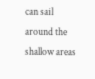can sail around the shallow areas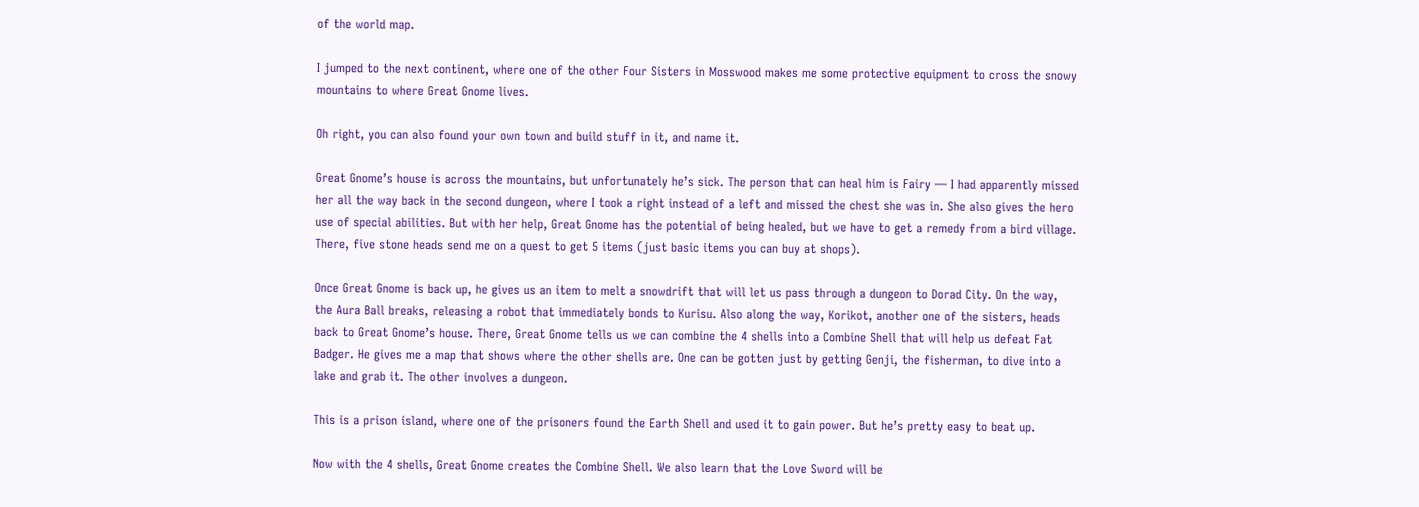of the world map.

I jumped to the next continent, where one of the other Four Sisters in Mosswood makes me some protective equipment to cross the snowy mountains to where Great Gnome lives.

Oh right, you can also found your own town and build stuff in it, and name it.

Great Gnome’s house is across the mountains, but unfortunately he’s sick. The person that can heal him is Fairy — I had apparently missed her all the way back in the second dungeon, where I took a right instead of a left and missed the chest she was in. She also gives the hero use of special abilities. But with her help, Great Gnome has the potential of being healed, but we have to get a remedy from a bird village. There, five stone heads send me on a quest to get 5 items (just basic items you can buy at shops).

Once Great Gnome is back up, he gives us an item to melt a snowdrift that will let us pass through a dungeon to Dorad City. On the way, the Aura Ball breaks, releasing a robot that immediately bonds to Kurisu. Also along the way, Korikot, another one of the sisters, heads back to Great Gnome’s house. There, Great Gnome tells us we can combine the 4 shells into a Combine Shell that will help us defeat Fat Badger. He gives me a map that shows where the other shells are. One can be gotten just by getting Genji, the fisherman, to dive into a lake and grab it. The other involves a dungeon.

This is a prison island, where one of the prisoners found the Earth Shell and used it to gain power. But he’s pretty easy to beat up.

Now with the 4 shells, Great Gnome creates the Combine Shell. We also learn that the Love Sword will be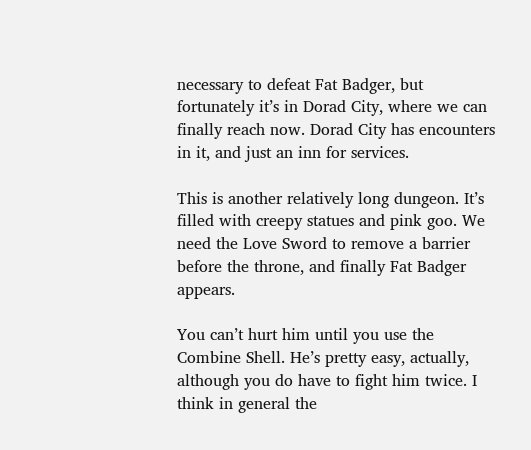necessary to defeat Fat Badger, but fortunately it’s in Dorad City, where we can finally reach now. Dorad City has encounters in it, and just an inn for services.

This is another relatively long dungeon. It’s filled with creepy statues and pink goo. We need the Love Sword to remove a barrier before the throne, and finally Fat Badger appears.

You can’t hurt him until you use the Combine Shell. He’s pretty easy, actually, although you do have to fight him twice. I think in general the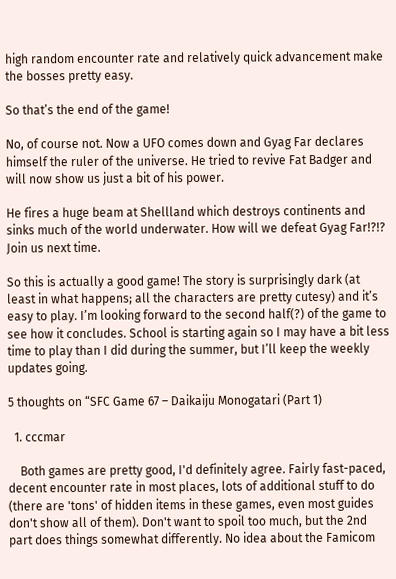high random encounter rate and relatively quick advancement make the bosses pretty easy.

So that’s the end of the game!

No, of course not. Now a UFO comes down and Gyag Far declares himself the ruler of the universe. He tried to revive Fat Badger and will now show us just a bit of his power.

He fires a huge beam at Shellland which destroys continents and sinks much of the world underwater. How will we defeat Gyag Far!?!? Join us next time.

So this is actually a good game! The story is surprisingly dark (at least in what happens; all the characters are pretty cutesy) and it’s easy to play. I’m looking forward to the second half(?) of the game to see how it concludes. School is starting again so I may have a bit less time to play than I did during the summer, but I’ll keep the weekly updates going.

5 thoughts on “SFC Game 67 – Daikaiju Monogatari (Part 1)

  1. cccmar

    Both games are pretty good, I'd definitely agree. Fairly fast-paced, decent encounter rate in most places, lots of additional stuff to do (there are 'tons' of hidden items in these games, even most guides don't show all of them). Don't want to spoil too much, but the 2nd part does things somewhat differently. No idea about the Famicom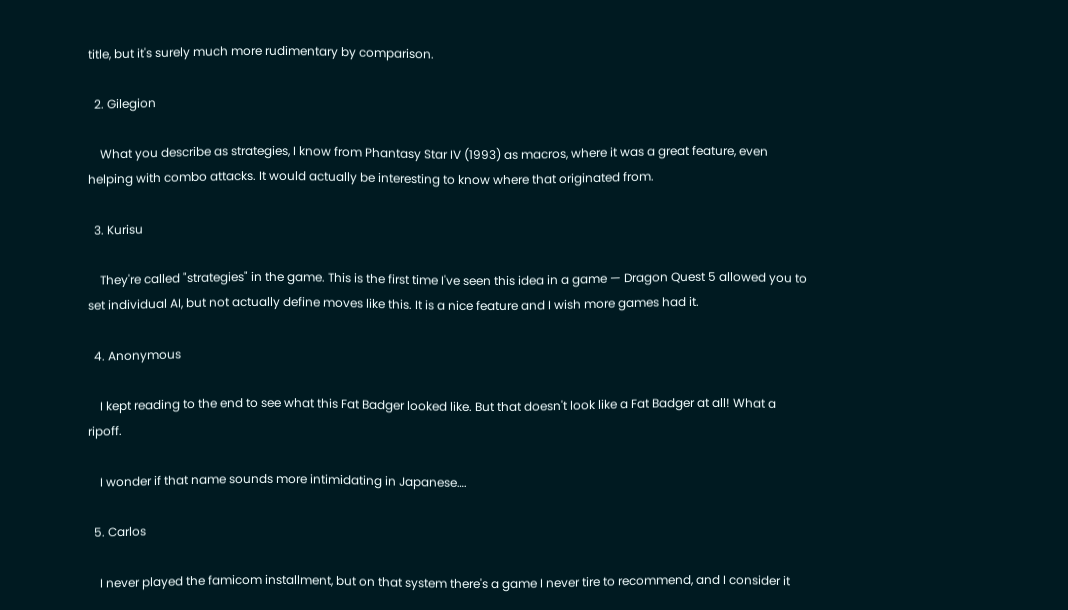title, but it's surely much more rudimentary by comparison.

  2. Gilegion

    What you describe as strategies, I know from Phantasy Star IV (1993) as macros, where it was a great feature, even helping with combo attacks. It would actually be interesting to know where that originated from.

  3. Kurisu

    They're called "strategies" in the game. This is the first time I've seen this idea in a game — Dragon Quest 5 allowed you to set individual AI, but not actually define moves like this. It is a nice feature and I wish more games had it.

  4. Anonymous

    I kept reading to the end to see what this Fat Badger looked like. But that doesn't look like a Fat Badger at all! What a ripoff.

    I wonder if that name sounds more intimidating in Japanese….

  5. Carlos

    I never played the famicom installment, but on that system there's a game I never tire to recommend, and I consider it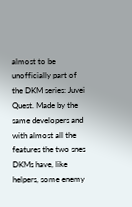almost to be unofficially part of the DKM series: Juvei Quest. Made by the same developers and with almost all the features the two snes DKMs have, like helpers, some enemy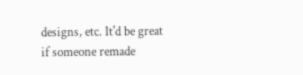designs, etc. It'd be great if someone remade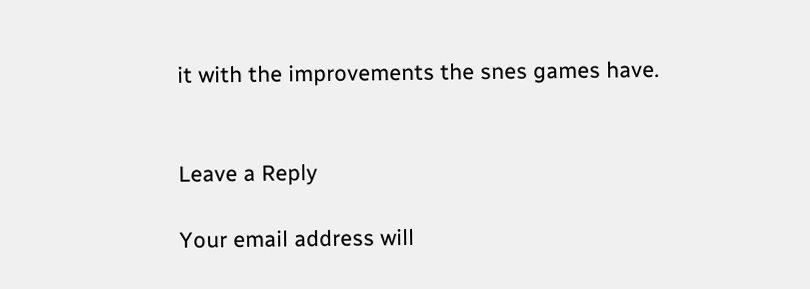it with the improvements the snes games have.


Leave a Reply

Your email address will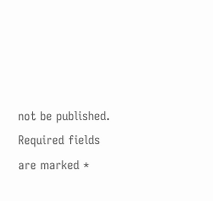not be published. Required fields are marked *